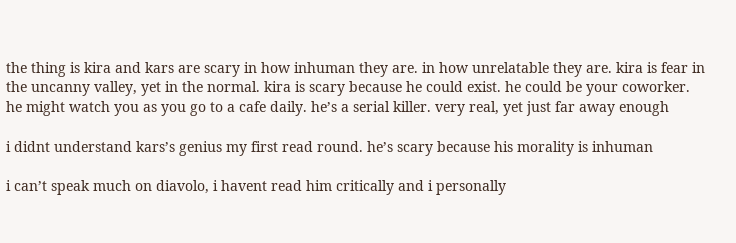the thing is kira and kars are scary in how inhuman they are. in how unrelatable they are. kira is fear in the uncanny valley, yet in the normal. kira is scary because he could exist. he could be your coworker. he might watch you as you go to a cafe daily. he’s a serial killer. very real, yet just far away enough

i didnt understand kars’s genius my first read round. he’s scary because his morality is inhuman

i can’t speak much on diavolo, i havent read him critically and i personally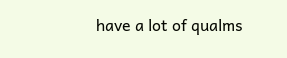have a lot of qualms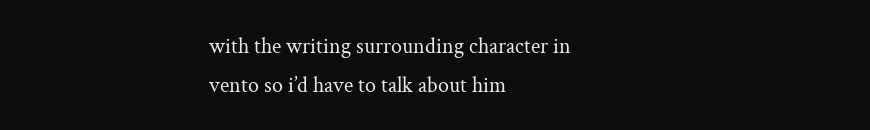with the writing surrounding character in vento so i’d have to talk about him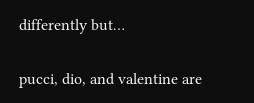differently but…

pucci, dio, and valentine are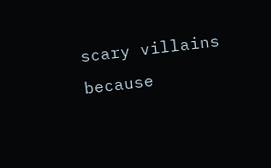scary villains because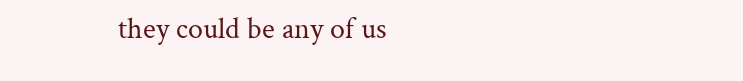they could be any of us